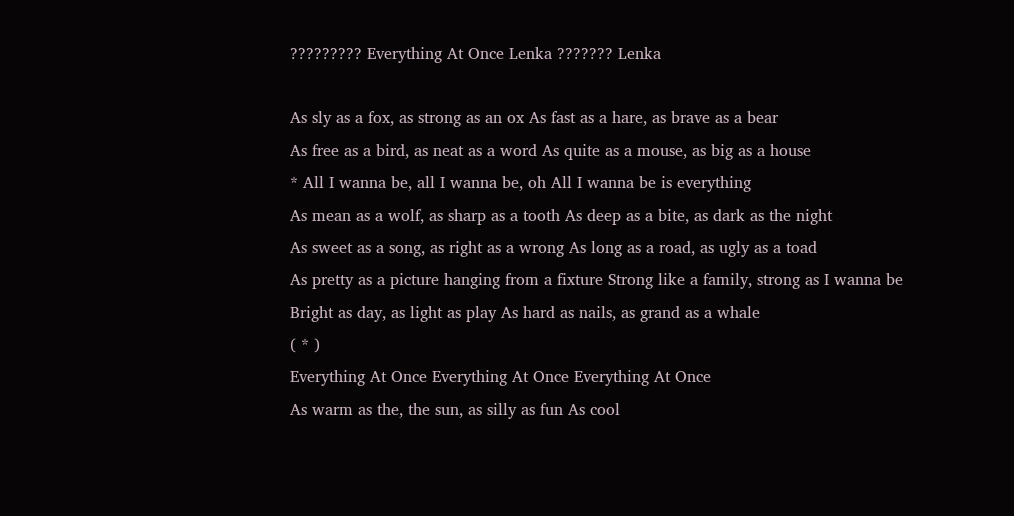????????? Everything At Once Lenka ??????? Lenka

As sly as a fox, as strong as an ox As fast as a hare, as brave as a bear
As free as a bird, as neat as a word As quite as a mouse, as big as a house
* All I wanna be, all I wanna be, oh All I wanna be is everything
As mean as a wolf, as sharp as a tooth As deep as a bite, as dark as the night
As sweet as a song, as right as a wrong As long as a road, as ugly as a toad
As pretty as a picture hanging from a fixture Strong like a family, strong as I wanna be
Bright as day, as light as play As hard as nails, as grand as a whale
( * )
Everything At Once Everything At Once Everything At Once
As warm as the, the sun, as silly as fun As cool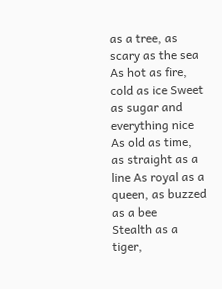as a tree, as scary as the sea
As hot as fire, cold as ice Sweet as sugar and everything nice
As old as time, as straight as a line As royal as a queen, as buzzed as a bee
Stealth as a tiger,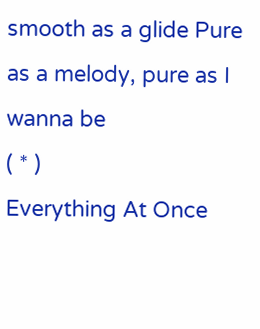smooth as a glide Pure as a melody, pure as I wanna be
( * )
Everything At Once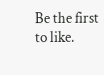Be the first to like.